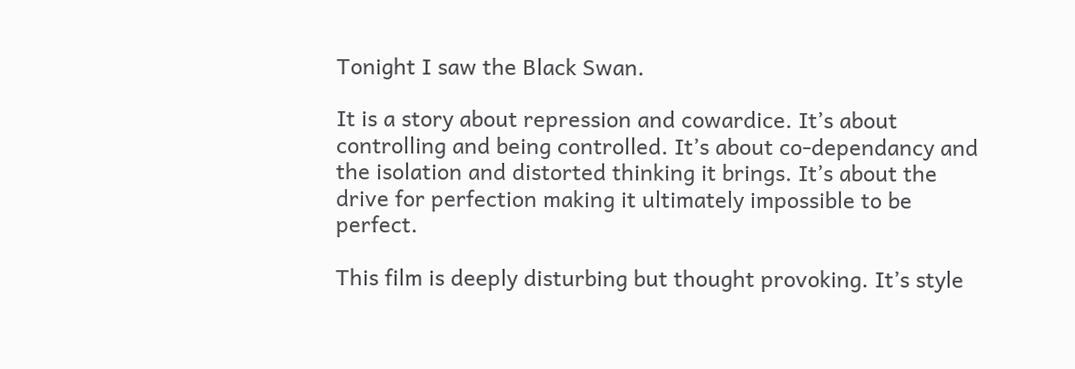Tonight I saw the Black Swan.

It is a story about repression and cowardice. It’s about controlling and being controlled. It’s about co-dependancy and the isolation and distorted thinking it brings. It’s about the drive for perfection making it ultimately impossible to be perfect.

This film is deeply disturbing but thought provoking. It’s style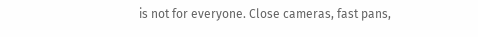is not for everyone. Close cameras, fast pans,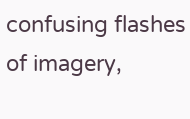confusing flashes of imagery,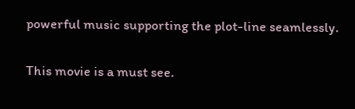powerful music supporting the plot-line seamlessly.

This movie is a must see.